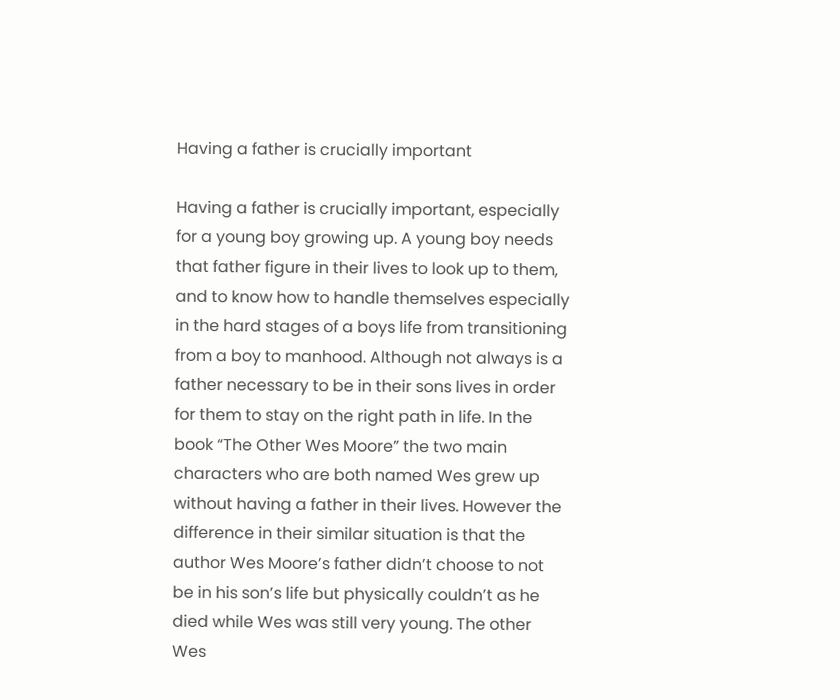Having a father is crucially important

Having a father is crucially important, especially for a young boy growing up. A young boy needs that father figure in their lives to look up to them, and to know how to handle themselves especially in the hard stages of a boys life from transitioning from a boy to manhood. Although not always is a father necessary to be in their sons lives in order for them to stay on the right path in life. In the book “The Other Wes Moore” the two main characters who are both named Wes grew up without having a father in their lives. However the difference in their similar situation is that the author Wes Moore’s father didn’t choose to not be in his son’s life but physically couldn’t as he died while Wes was still very young. The other Wes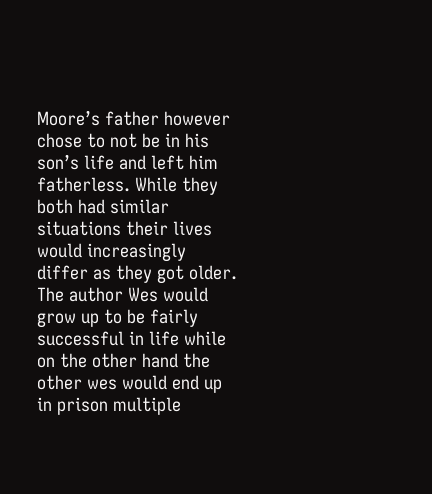Moore’s father however chose to not be in his son’s life and left him fatherless. While they both had similar situations their lives would increasingly differ as they got older. The author Wes would grow up to be fairly successful in life while on the other hand the other wes would end up in prison multiple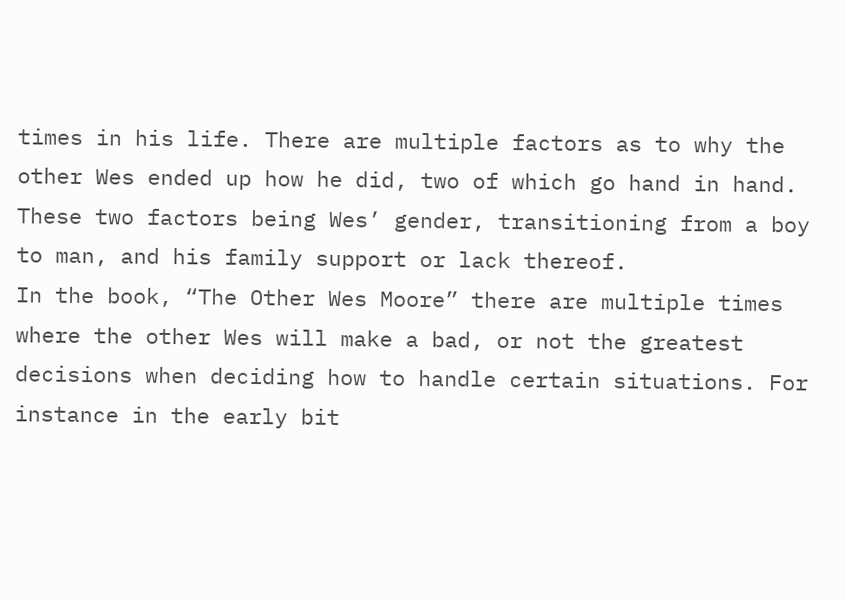times in his life. There are multiple factors as to why the other Wes ended up how he did, two of which go hand in hand. These two factors being Wes’ gender, transitioning from a boy to man, and his family support or lack thereof.
In the book, “The Other Wes Moore” there are multiple times where the other Wes will make a bad, or not the greatest decisions when deciding how to handle certain situations. For instance in the early bit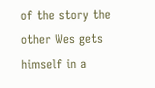of the story the other Wes gets himself in a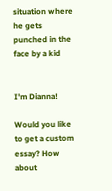situation where he gets punched in the face by a kid


I'm Dianna!

Would you like to get a custom essay? How about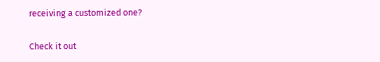receiving a customized one?

Check it out